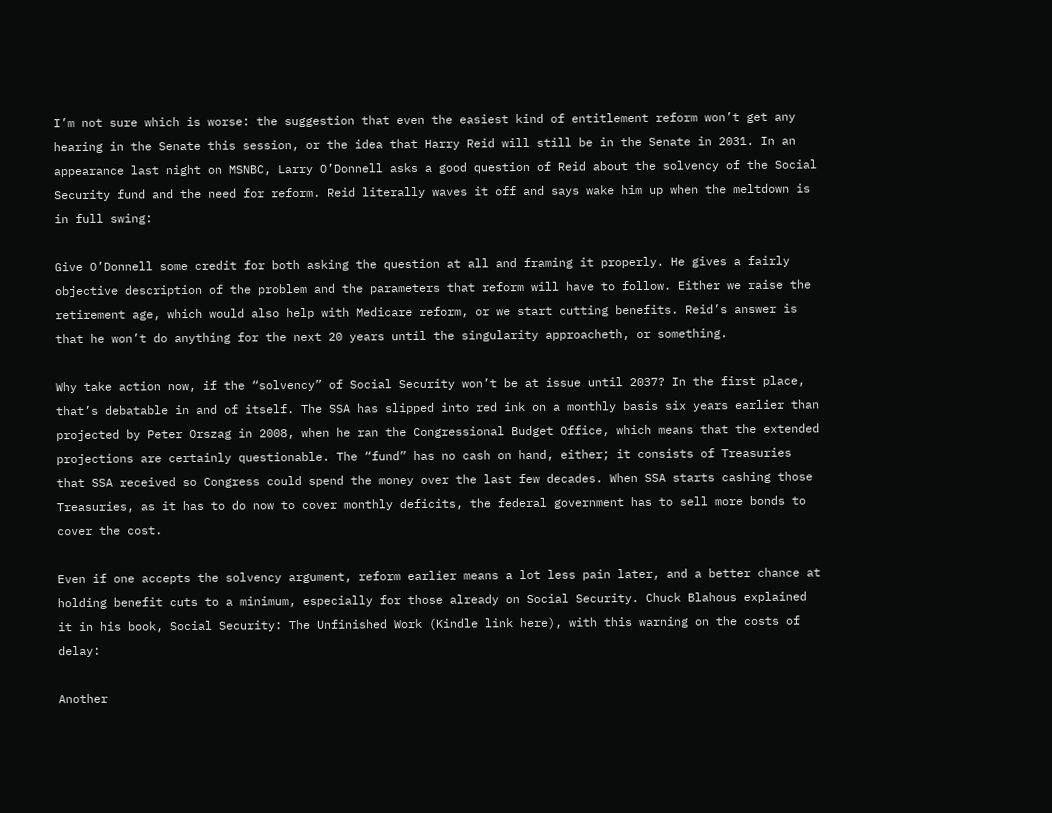I’m not sure which is worse: the suggestion that even the easiest kind of entitlement reform won’t get any hearing in the Senate this session, or the idea that Harry Reid will still be in the Senate in 2031. In an appearance last night on MSNBC, Larry O’Donnell asks a good question of Reid about the solvency of the Social Security fund and the need for reform. Reid literally waves it off and says wake him up when the meltdown is in full swing:

Give O’Donnell some credit for both asking the question at all and framing it properly. He gives a fairly objective description of the problem and the parameters that reform will have to follow. Either we raise the retirement age, which would also help with Medicare reform, or we start cutting benefits. Reid’s answer is that he won’t do anything for the next 20 years until the singularity approacheth, or something.

Why take action now, if the “solvency” of Social Security won’t be at issue until 2037? In the first place, that’s debatable in and of itself. The SSA has slipped into red ink on a monthly basis six years earlier than projected by Peter Orszag in 2008, when he ran the Congressional Budget Office, which means that the extended projections are certainly questionable. The “fund” has no cash on hand, either; it consists of Treasuries that SSA received so Congress could spend the money over the last few decades. When SSA starts cashing those Treasuries, as it has to do now to cover monthly deficits, the federal government has to sell more bonds to cover the cost.

Even if one accepts the solvency argument, reform earlier means a lot less pain later, and a better chance at holding benefit cuts to a minimum, especially for those already on Social Security. Chuck Blahous explained it in his book, Social Security: The Unfinished Work (Kindle link here), with this warning on the costs of delay:

Another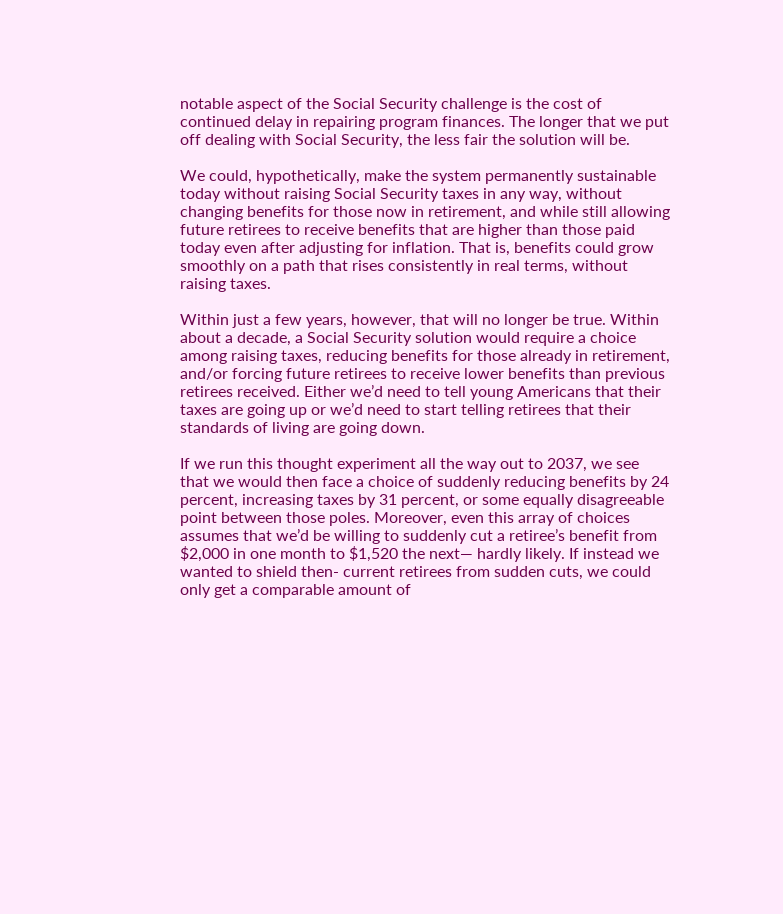notable aspect of the Social Security challenge is the cost of continued delay in repairing program finances. The longer that we put off dealing with Social Security, the less fair the solution will be.

We could, hypothetically, make the system permanently sustainable today without raising Social Security taxes in any way, without changing benefits for those now in retirement, and while still allowing future retirees to receive benefits that are higher than those paid today even after adjusting for inflation. That is, benefits could grow smoothly on a path that rises consistently in real terms, without raising taxes.

Within just a few years, however, that will no longer be true. Within about a decade, a Social Security solution would require a choice among raising taxes, reducing benefits for those already in retirement, and/or forcing future retirees to receive lower benefits than previous retirees received. Either we’d need to tell young Americans that their taxes are going up or we’d need to start telling retirees that their standards of living are going down.

If we run this thought experiment all the way out to 2037, we see that we would then face a choice of suddenly reducing benefits by 24 percent, increasing taxes by 31 percent, or some equally disagreeable point between those poles. Moreover, even this array of choices assumes that we’d be willing to suddenly cut a retiree’s benefit from $2,000 in one month to $1,520 the next— hardly likely. If instead we wanted to shield then- current retirees from sudden cuts, we could only get a comparable amount of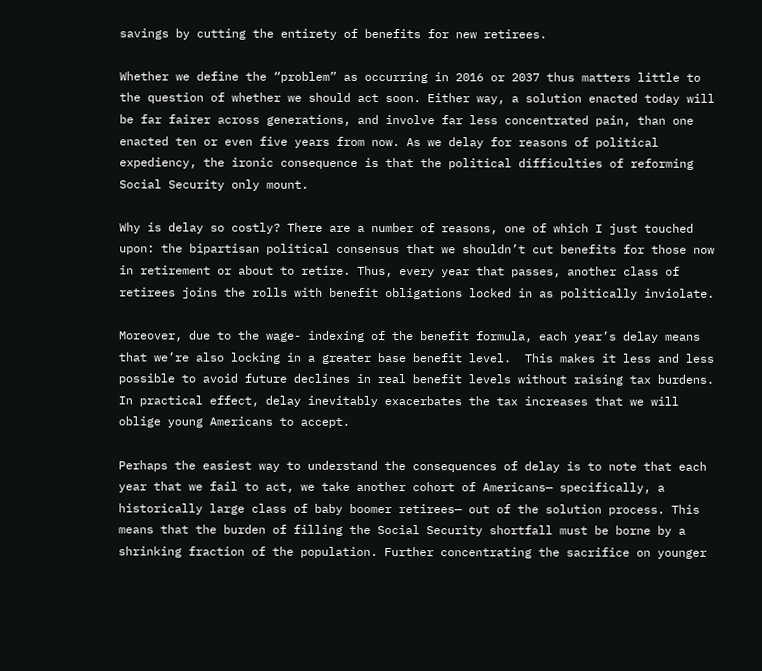savings by cutting the entirety of benefits for new retirees.

Whether we define the “problem” as occurring in 2016 or 2037 thus matters little to the question of whether we should act soon. Either way, a solution enacted today will be far fairer across generations, and involve far less concentrated pain, than one enacted ten or even five years from now. As we delay for reasons of political expediency, the ironic consequence is that the political difficulties of reforming Social Security only mount.

Why is delay so costly? There are a number of reasons, one of which I just touched upon: the bipartisan political consensus that we shouldn’t cut benefits for those now in retirement or about to retire. Thus, every year that passes, another class of retirees joins the rolls with benefit obligations locked in as politically inviolate.

Moreover, due to the wage- indexing of the benefit formula, each year’s delay means that we’re also locking in a greater base benefit level.  This makes it less and less possible to avoid future declines in real benefit levels without raising tax burdens. In practical effect, delay inevitably exacerbates the tax increases that we will oblige young Americans to accept.

Perhaps the easiest way to understand the consequences of delay is to note that each year that we fail to act, we take another cohort of Americans— specifically, a historically large class of baby boomer retirees— out of the solution process. This means that the burden of filling the Social Security shortfall must be borne by a shrinking fraction of the population. Further concentrating the sacrifice on younger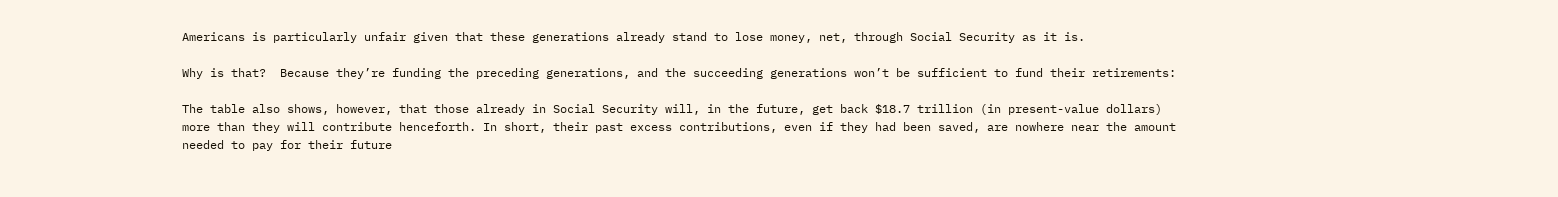Americans is particularly unfair given that these generations already stand to lose money, net, through Social Security as it is.

Why is that?  Because they’re funding the preceding generations, and the succeeding generations won’t be sufficient to fund their retirements:

The table also shows, however, that those already in Social Security will, in the future, get back $18.7 trillion (in present-value dollars) more than they will contribute henceforth. In short, their past excess contributions, even if they had been saved, are nowhere near the amount needed to pay for their future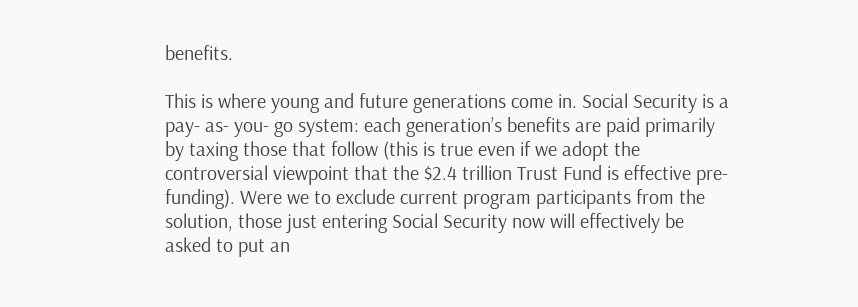benefits.

This is where young and future generations come in. Social Security is a pay- as- you- go system: each generation’s benefits are paid primarily by taxing those that follow (this is true even if we adopt the controversial viewpoint that the $2.4 trillion Trust Fund is effective pre- funding). Were we to exclude current program participants from the solution, those just entering Social Security now will effectively be asked to put an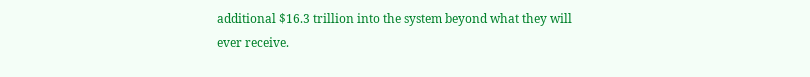additional $16.3 trillion into the system beyond what they will ever receive.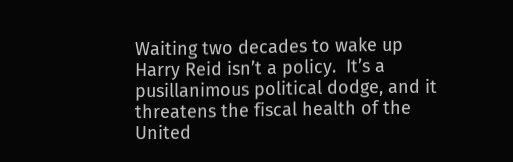Waiting two decades to wake up Harry Reid isn’t a policy.  It’s a pusillanimous political dodge, and it threatens the fiscal health of the United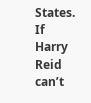States.  If Harry Reid can’t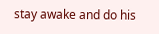stay awake and do his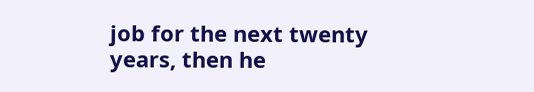job for the next twenty years, then he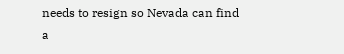needs to resign so Nevada can find a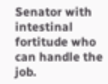Senator with intestinal fortitude who can handle the job.